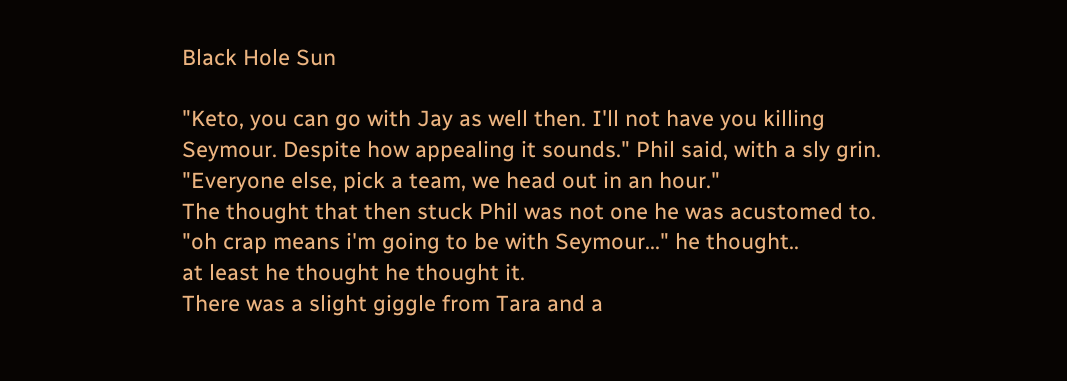Black Hole Sun

"Keto, you can go with Jay as well then. I'll not have you killing
Seymour. Despite how appealing it sounds." Phil said, with a sly grin.
"Everyone else, pick a team, we head out in an hour."
The thought that then stuck Phil was not one he was acustomed to.
"oh crap means i'm going to be with Seymour..." he thought..
at least he thought he thought it.
There was a slight giggle from Tara and a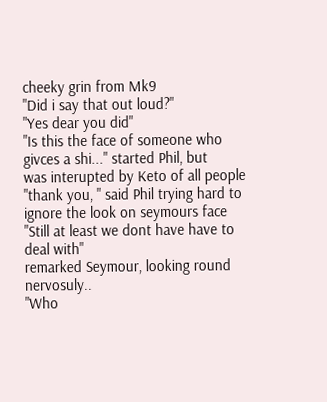cheeky grin from Mk9
"Did i say that out loud?"
"Yes dear you did"
"Is this the face of someone who givces a shi..." started Phil, but
was interupted by Keto of all people
"thank you, " said Phil trying hard to ignore the look on seymours face
"Still at least we dont have have to deal with"
remarked Seymour, looking round nervosuly..
"Who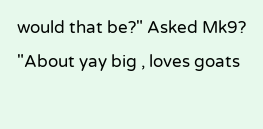would that be?" Asked Mk9?
"About yay big , loves goats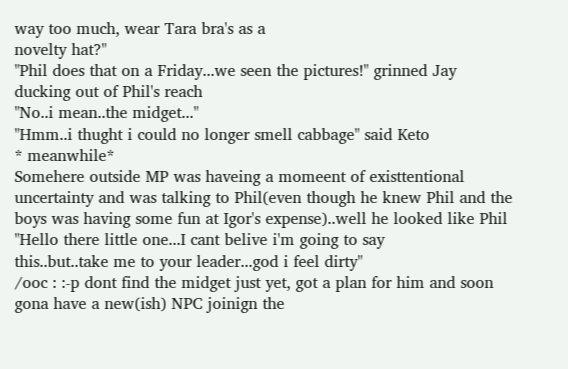way too much, wear Tara bra's as a
novelty hat?"
"Phil does that on a Friday...we seen the pictures!" grinned Jay
ducking out of Phil's reach
"No..i mean..the midget..."
"Hmm..i thught i could no longer smell cabbage" said Keto
* meanwhile*
Somehere outside MP was haveing a momeent of existtentional
uncertainty and was talking to Phil(even though he knew Phil and the
boys was having some fun at Igor's expense)..well he looked like Phil
"Hello there little one...I cant belive i'm going to say
this..but..take me to your leader...god i feel dirty"
/ooc : :-p dont find the midget just yet, got a plan for him and soon
gona have a new(ish) NPC joinign the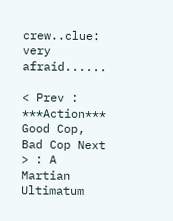crew..clue:
very afraid......

< Prev : ***Action*** Good Cop, Bad Cop Next > : A Martian Ultimatum